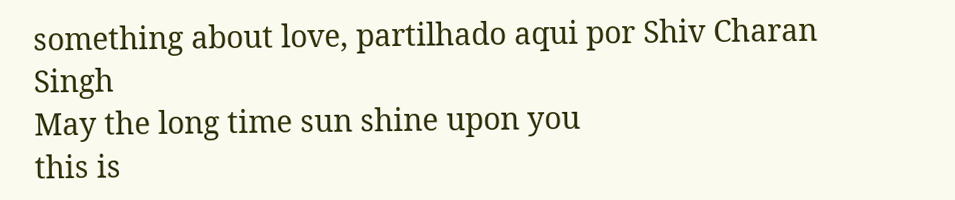something about love, partilhado aqui por Shiv Charan Singh
May the long time sun shine upon you
this is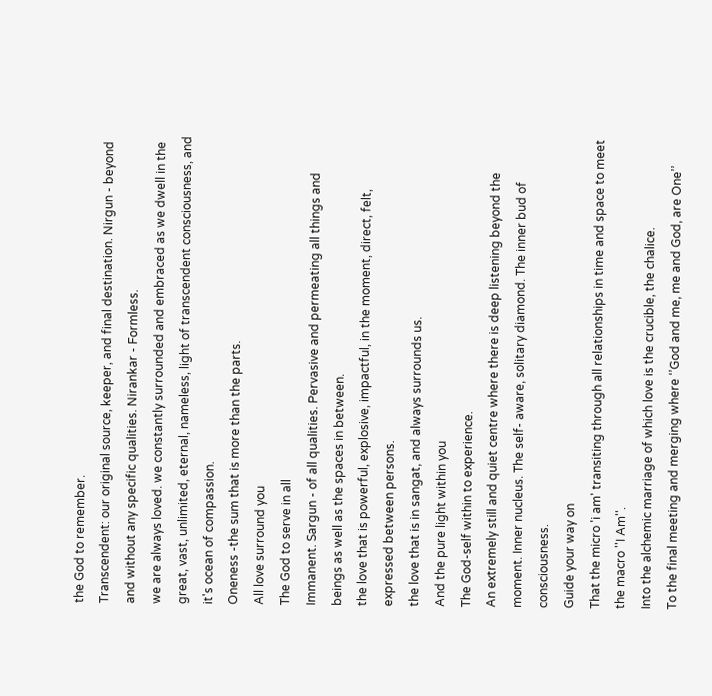the God to remember.
Transcendent: our original source, keeper, and final destination. Nirgun - beyond and without any specific qualities. Nirankar - Formless.
we are always loved. we constantly surrounded and embraced as we dwell in the great, vast, unlimited, eternal, nameless, light of transcendent consciousness, and it's ocean of compassion.
Oneness -the sum that is more than the parts.
All love surround you
The God to serve in all
Immanent. Sargun - of all qualities. Pervasive and permeating all things and beings as well as the spaces in between.
the love that is powerful, explosive, impactful, in the moment, direct, felt, expressed between persons.
the love that is in sangat, and always surrounds us.
And the pure light within you
The God-self within to experience.
An extremely still and quiet centre where there is deep listening beyond the moment. Inner nucleus. The self- aware, solitary diamond. The inner bud of consciousness.
Guide your way on
That the micro 'i am' transiting through all relationships in time and space to meet the macro ''I Am''.
Into the alchemic marriage of which love is the crucible, the chalice.
To the final meeting and merging where ‘’God and me, me and God, are One’’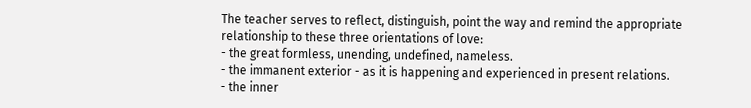The teacher serves to reflect, distinguish, point the way and remind the appropriate relationship to these three orientations of love:
- the great formless, unending, undefined, nameless.
- the immanent exterior - as it is happening and experienced in present relations.
- the inner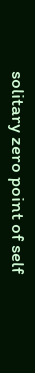solitary zero point of self